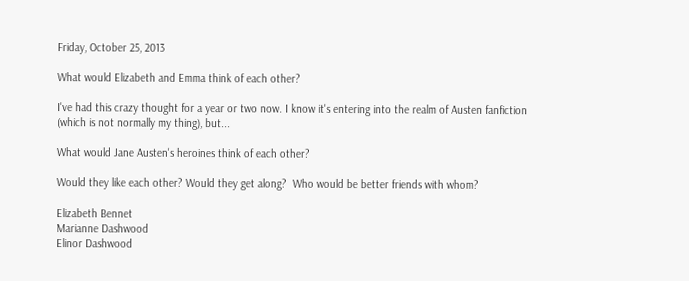Friday, October 25, 2013

What would Elizabeth and Emma think of each other?

I've had this crazy thought for a year or two now. I know it's entering into the realm of Austen fanfiction (which is not normally my thing), but...

What would Jane Austen's heroines think of each other?

Would they like each other? Would they get along?  Who would be better friends with whom?

Elizabeth Bennet
Marianne Dashwood
Elinor Dashwood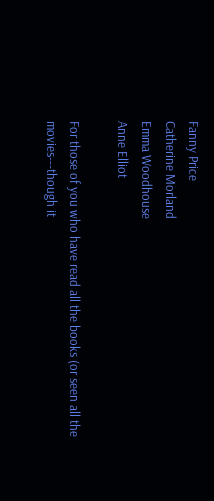Fanny Price
Catherine Morland
Emma Woodhouse
Anne Elliot

For those of you who have read all the books (or seen all the movies---though it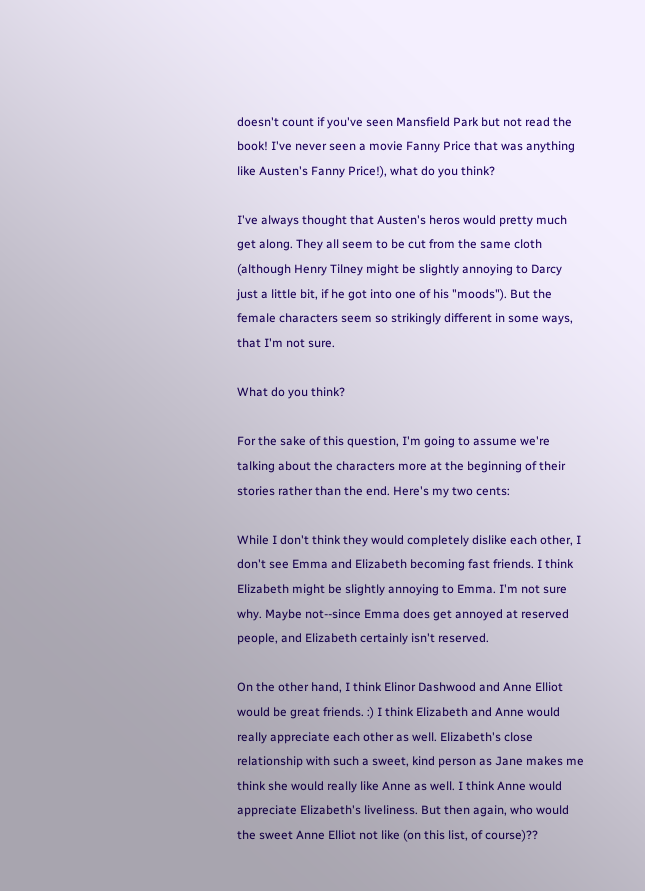doesn't count if you've seen Mansfield Park but not read the book! I've never seen a movie Fanny Price that was anything like Austen's Fanny Price!), what do you think?

I've always thought that Austen's heros would pretty much get along. They all seem to be cut from the same cloth (although Henry Tilney might be slightly annoying to Darcy just a little bit, if he got into one of his "moods"). But the female characters seem so strikingly different in some ways, that I'm not sure.

What do you think?

For the sake of this question, I'm going to assume we're talking about the characters more at the beginning of their stories rather than the end. Here's my two cents:

While I don't think they would completely dislike each other, I don't see Emma and Elizabeth becoming fast friends. I think Elizabeth might be slightly annoying to Emma. I'm not sure why. Maybe not--since Emma does get annoyed at reserved people, and Elizabeth certainly isn't reserved.

On the other hand, I think Elinor Dashwood and Anne Elliot would be great friends. :) I think Elizabeth and Anne would really appreciate each other as well. Elizabeth's close relationship with such a sweet, kind person as Jane makes me think she would really like Anne as well. I think Anne would appreciate Elizabeth's liveliness. But then again, who would  the sweet Anne Elliot not like (on this list, of course)??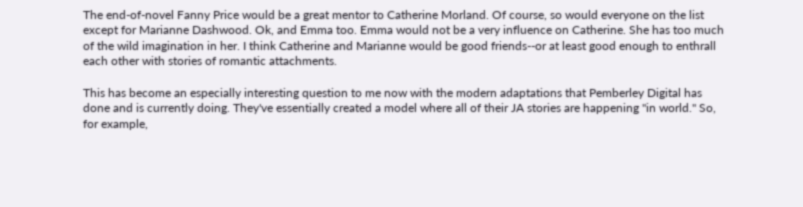The end-of-novel Fanny Price would be a great mentor to Catherine Morland. Of course, so would everyone on the list except for Marianne Dashwood. Ok, and Emma too. Emma would not be a very influence on Catherine. She has too much of the wild imagination in her. I think Catherine and Marianne would be good friends--or at least good enough to enthrall each other with stories of romantic attachments.

This has become an especially interesting question to me now with the modern adaptations that Pemberley Digital has done and is currently doing. They've essentially created a model where all of their JA stories are happening "in world." So, for example,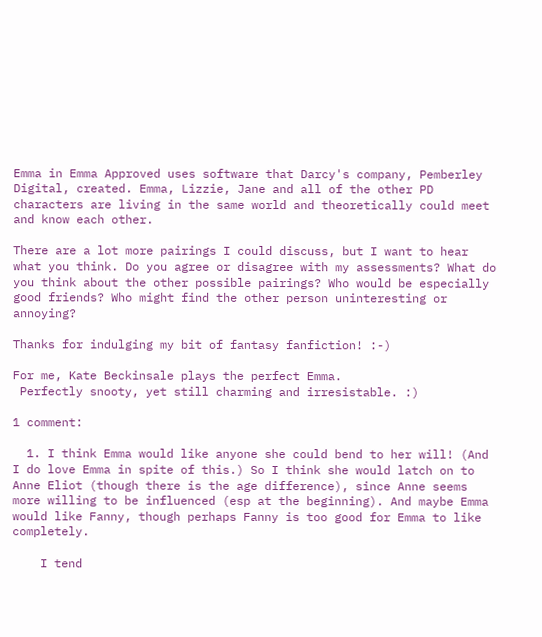Emma in Emma Approved uses software that Darcy's company, Pemberley Digital, created. Emma, Lizzie, Jane and all of the other PD characters are living in the same world and theoretically could meet and know each other.

There are a lot more pairings I could discuss, but I want to hear what you think. Do you agree or disagree with my assessments? What do you think about the other possible pairings? Who would be especially good friends? Who might find the other person uninteresting or annoying?

Thanks for indulging my bit of fantasy fanfiction! :-)

For me, Kate Beckinsale plays the perfect Emma.
 Perfectly snooty, yet still charming and irresistable. :)

1 comment:

  1. I think Emma would like anyone she could bend to her will! (And I do love Emma in spite of this.) So I think she would latch on to Anne Eliot (though there is the age difference), since Anne seems more willing to be influenced (esp at the beginning). And maybe Emma would like Fanny, though perhaps Fanny is too good for Emma to like completely.

    I tend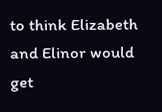to think Elizabeth and Elinor would get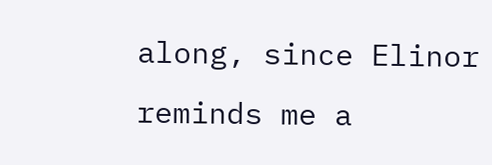along, since Elinor reminds me a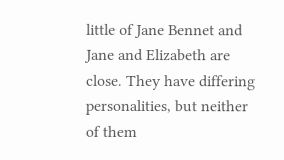little of Jane Bennet and Jane and Elizabeth are close. They have differing personalities, but neither of them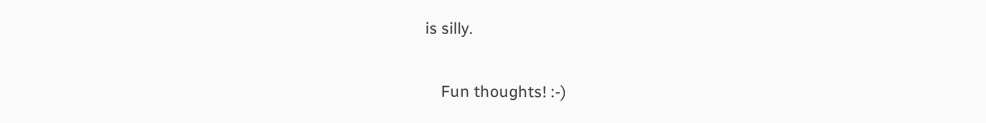is silly.

    Fun thoughts! :-)